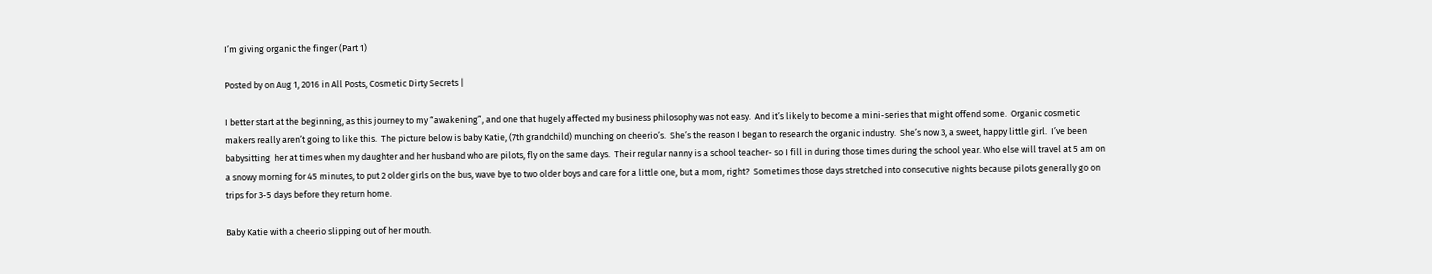I’m giving organic the finger (Part 1)

Posted by on Aug 1, 2016 in All Posts, Cosmetic Dirty Secrets |

I better start at the beginning, as this journey to my “awakening”, and one that hugely affected my business philosophy was not easy.  And it’s likely to become a mini-series that might offend some.  Organic cosmetic makers really aren’t going to like this.  The picture below is baby Katie, (7th grandchild) munching on cheerio’s.  She’s the reason I began to research the organic industry.  She’s now 3, a sweet, happy little girl.  I’ve been babysitting  her at times when my daughter and her husband who are pilots, fly on the same days.  Their regular nanny is a school teacher- so I fill in during those times during the school year. Who else will travel at 5 am on a snowy morning for 45 minutes, to put 2 older girls on the bus, wave bye to two older boys and care for a little one, but a mom, right?  Sometimes those days stretched into consecutive nights because pilots generally go on trips for 3-5 days before they return home.

Baby Katie with a cheerio slipping out of her mouth.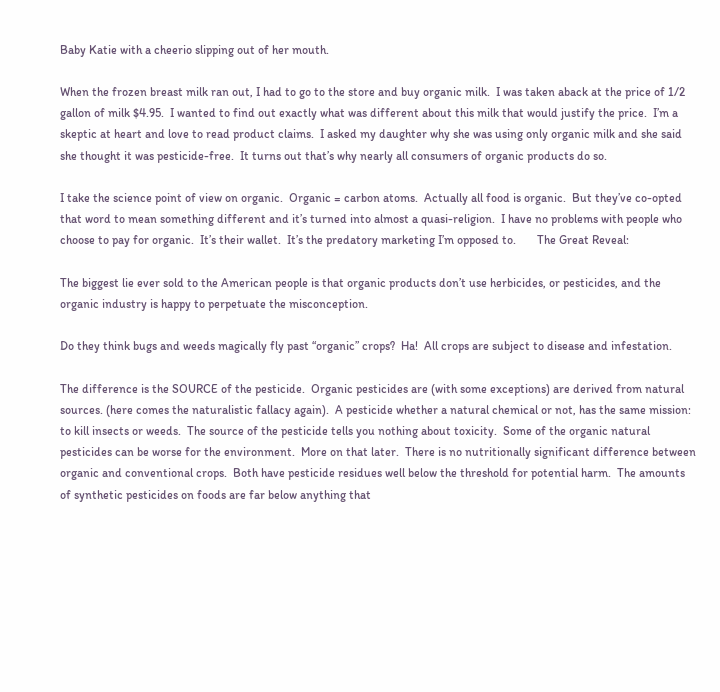Baby Katie with a cheerio slipping out of her mouth.

When the frozen breast milk ran out, I had to go to the store and buy organic milk.  I was taken aback at the price of 1/2 gallon of milk $4.95.  I wanted to find out exactly what was different about this milk that would justify the price.  I’m a skeptic at heart and love to read product claims.  I asked my daughter why she was using only organic milk and she said she thought it was pesticide-free.  It turns out that’s why nearly all consumers of organic products do so.

I take the science point of view on organic.  Organic = carbon atoms.  Actually all food is organic.  But they’ve co-opted that word to mean something different and it’s turned into almost a quasi-religion.  I have no problems with people who choose to pay for organic.  It’s their wallet.  It’s the predatory marketing I’m opposed to.       The Great Reveal:

The biggest lie ever sold to the American people is that organic products don’t use herbicides, or pesticides, and the organic industry is happy to perpetuate the misconception.

Do they think bugs and weeds magically fly past “organic” crops?  Ha!  All crops are subject to disease and infestation.

The difference is the SOURCE of the pesticide.  Organic pesticides are (with some exceptions) are derived from natural sources. (here comes the naturalistic fallacy again).  A pesticide whether a natural chemical or not, has the same mission: to kill insects or weeds.  The source of the pesticide tells you nothing about toxicity.  Some of the organic natural pesticides can be worse for the environment.  More on that later.  There is no nutritionally significant difference between organic and conventional crops.  Both have pesticide residues well below the threshold for potential harm.  The amounts of synthetic pesticides on foods are far below anything that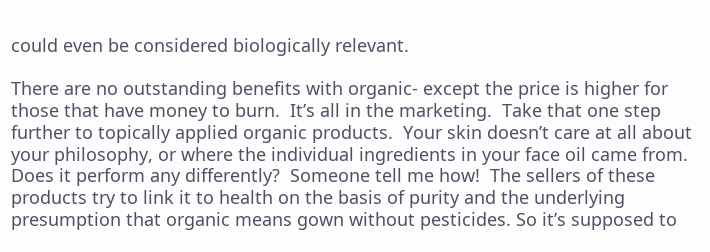could even be considered biologically relevant.

There are no outstanding benefits with organic- except the price is higher for those that have money to burn.  It’s all in the marketing.  Take that one step further to topically applied organic products.  Your skin doesn’t care at all about your philosophy, or where the individual ingredients in your face oil came from.  Does it perform any differently?  Someone tell me how!  The sellers of these products try to link it to health on the basis of purity and the underlying presumption that organic means gown without pesticides. So it’s supposed to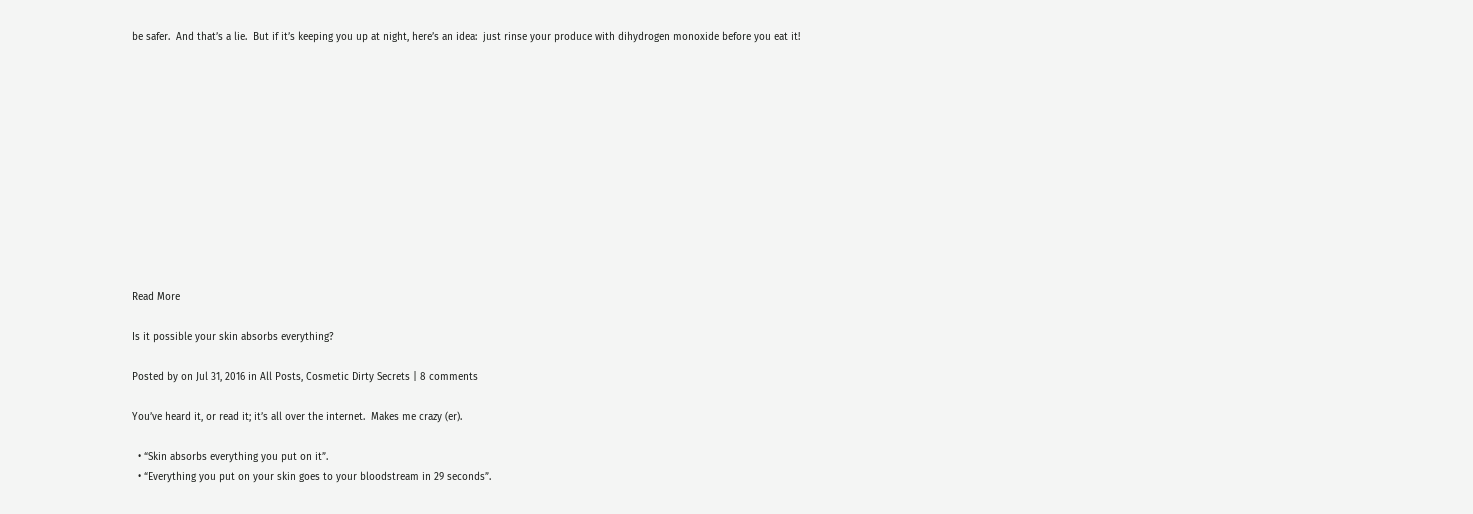be safer.  And that’s a lie.  But if it’s keeping you up at night, here’s an idea:  just rinse your produce with dihydrogen monoxide before you eat it!












Read More

Is it possible your skin absorbs everything?

Posted by on Jul 31, 2016 in All Posts, Cosmetic Dirty Secrets | 8 comments

You’ve heard it, or read it; it’s all over the internet.  Makes me crazy (er).

  • “Skin absorbs everything you put on it”.
  • “Everything you put on your skin goes to your bloodstream in 29 seconds”.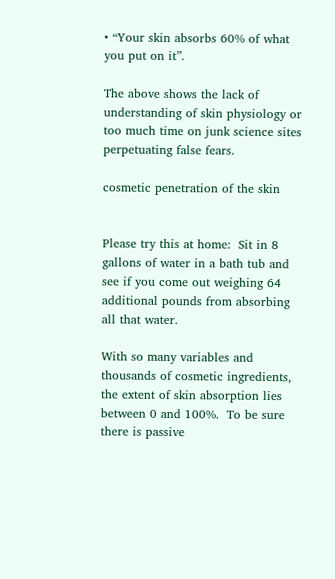• “Your skin absorbs 60% of what you put on it”.

The above shows the lack of understanding of skin physiology or too much time on junk science sites perpetuating false fears.

cosmetic penetration of the skin


Please try this at home:  Sit in 8 gallons of water in a bath tub and see if you come out weighing 64 additional pounds from absorbing all that water.

With so many variables and thousands of cosmetic ingredients, the extent of skin absorption lies between 0 and 100%.  To be sure there is passive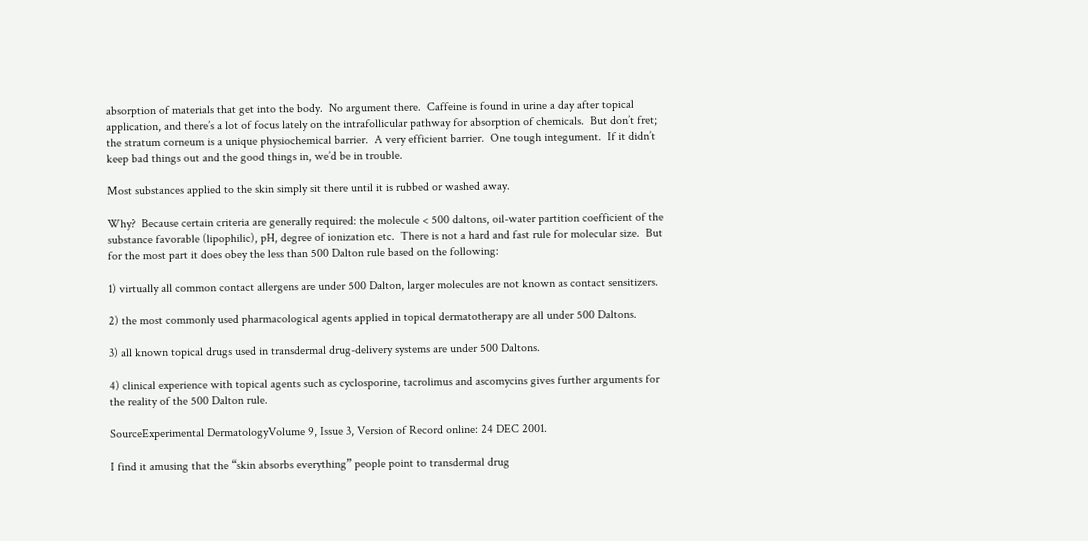absorption of materials that get into the body.  No argument there.  Caffeine is found in urine a day after topical application, and there’s a lot of focus lately on the intrafollicular pathway for absorption of chemicals.  But don’t fret; the stratum corneum is a unique physiochemical barrier.  A very efficient barrier.  One tough integument.  If it didn’t keep bad things out and the good things in, we’d be in trouble.

Most substances applied to the skin simply sit there until it is rubbed or washed away.

Why?  Because certain criteria are generally required: the molecule < 500 daltons, oil-water partition coefficient of the substance favorable (lipophilic), pH, degree of ionization etc.  There is not a hard and fast rule for molecular size.  But for the most part it does obey the less than 500 Dalton rule based on the following:

1) virtually all common contact allergens are under 500 Dalton, larger molecules are not known as contact sensitizers.

2) the most commonly used pharmacological agents applied in topical dermatotherapy are all under 500 Daltons.

3) all known topical drugs used in transdermal drug-delivery systems are under 500 Daltons.

4) clinical experience with topical agents such as cyclosporine, tacrolimus and ascomycins gives further arguments for the reality of the 500 Dalton rule.

SourceExperimental DermatologyVolume 9, Issue 3, Version of Record online: 24 DEC 2001.

I find it amusing that the “skin absorbs everything” people point to transdermal drug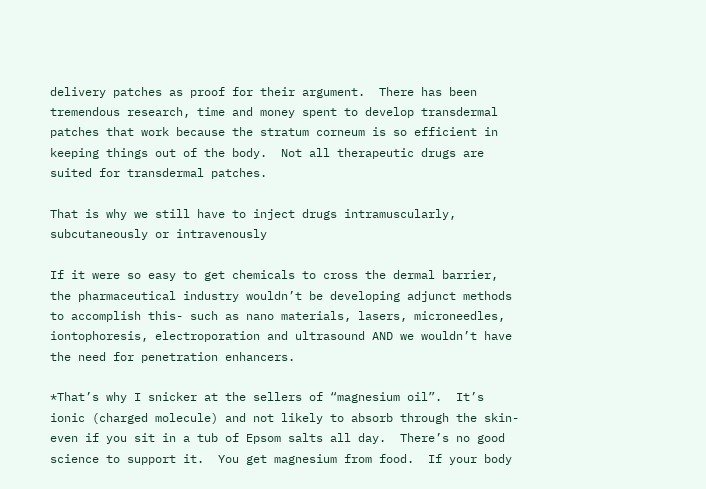delivery patches as proof for their argument.  There has been tremendous research, time and money spent to develop transdermal patches that work because the stratum corneum is so efficient in keeping things out of the body.  Not all therapeutic drugs are suited for transdermal patches.

That is why we still have to inject drugs intramuscularly, subcutaneously or intravenously

If it were so easy to get chemicals to cross the dermal barrier, the pharmaceutical industry wouldn’t be developing adjunct methods to accomplish this- such as nano materials, lasers, microneedles, iontophoresis, electroporation and ultrasound AND we wouldn’t have the need for penetration enhancers.

*That’s why I snicker at the sellers of “magnesium oil”.  It’s ionic (charged molecule) and not likely to absorb through the skin-  even if you sit in a tub of Epsom salts all day.  There’s no good science to support it.  You get magnesium from food.  If your body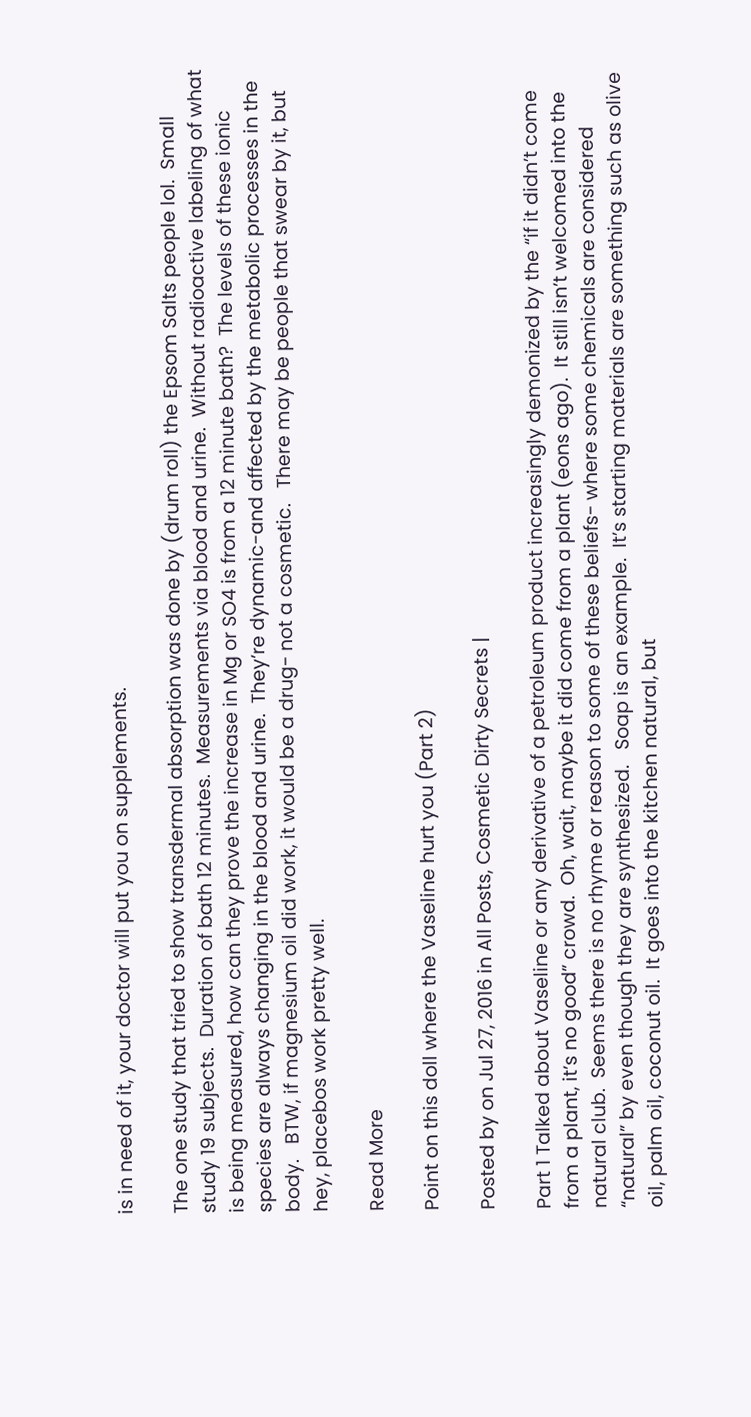is in need of it, your doctor will put you on supplements.

The one study that tried to show transdermal absorption was done by (drum roll) the Epsom Salts people lol.  Small study 19 subjects.  Duration of bath 12 minutes.  Measurements via blood and urine.  Without radioactive labeling of what is being measured, how can they prove the increase in Mg or SO4 is from a 12 minute bath?  The levels of these ionic species are always changing in the blood and urine.  They’re dynamic-and affected by the metabolic processes in the body.   BTW, if magnesium oil did work, it would be a drug- not a cosmetic.   There may be people that swear by it, but hey, placebos work pretty well.

Read More

Point on this doll where the Vaseline hurt you (Part 2)

Posted by on Jul 27, 2016 in All Posts, Cosmetic Dirty Secrets |

Part 1 Talked about Vaseline or any derivative of a petroleum product increasingly demonized by the “if it didn’t come from a plant, it’s no good” crowd.  Oh, wait, maybe it did come from a plant (eons ago).  It still isn’t welcomed into the natural club.  Seems there is no rhyme or reason to some of these beliefs- where some chemicals are considered “natural” by even though they are synthesized.   Soap is an example.  It’s starting materials are something such as olive oil, palm oil, coconut oil.  It goes into the kitchen natural, but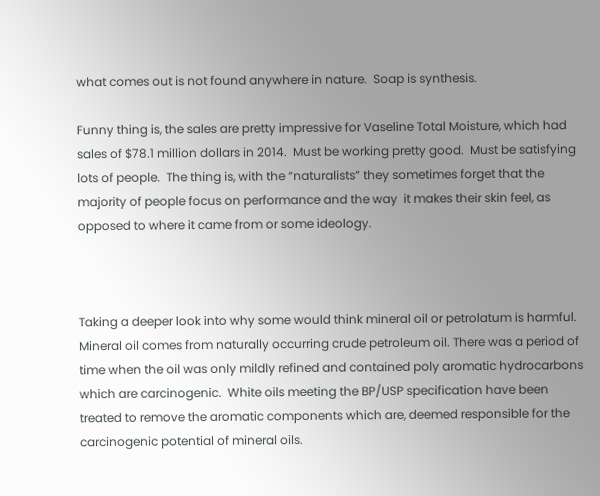what comes out is not found anywhere in nature.  Soap is synthesis.

Funny thing is, the sales are pretty impressive for Vaseline Total Moisture, which had sales of $78.1 million dollars in 2014.  Must be working pretty good.  Must be satisfying lots of people.  The thing is, with the “naturalists” they sometimes forget that the majority of people focus on performance and the way  it makes their skin feel, as opposed to where it came from or some ideology.



Taking a deeper look into why some would think mineral oil or petrolatum is harmful. Mineral oil comes from naturally occurring crude petroleum oil. There was a period of time when the oil was only mildly refined and contained poly aromatic hydrocarbons which are carcinogenic.  White oils meeting the BP/USP specification have been treated to remove the aromatic components which are, deemed responsible for the carcinogenic potential of mineral oils.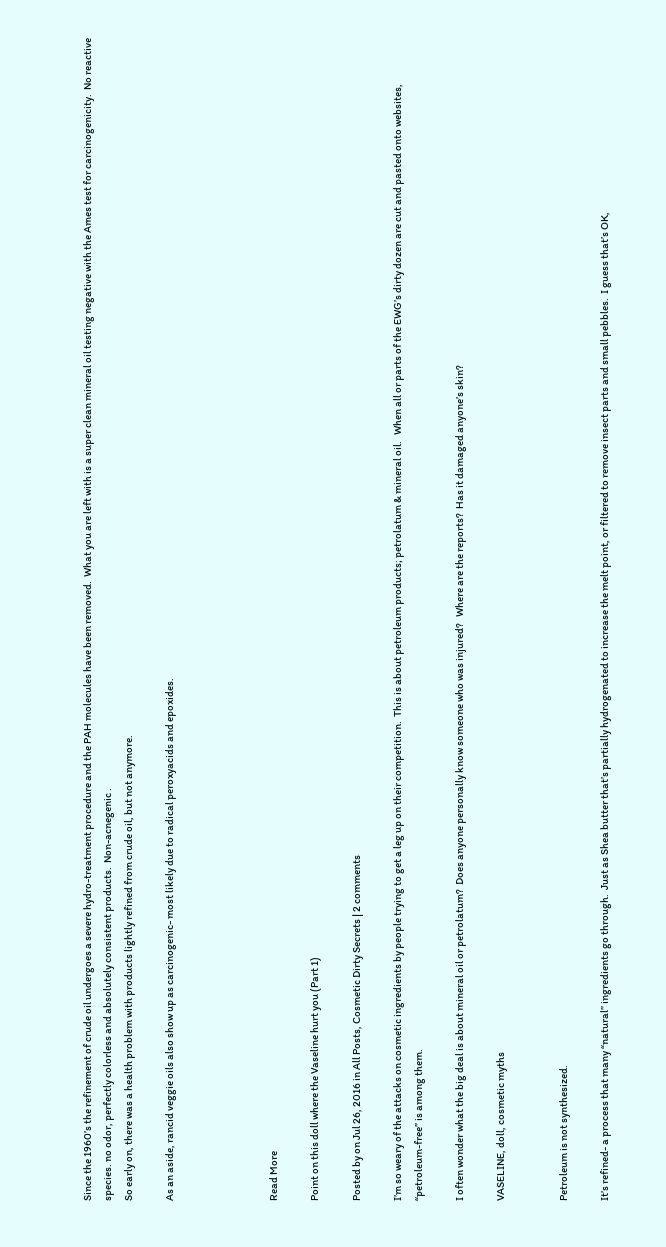Since the 1960’s the refinement of crude oil undergoes a severe hydro-treatment procedure and the PAH molecules have been removed.  What you are left with is a super clean mineral oil testing negative with the Ames test for carcinogenicity.  No reactive species. no odor, perfectly colorless and absolutely consistent products.  Non-acnegenic .
So early on, there was a health problem with products lightly refined from crude oil, but not anymore.

As an aside, rancid veggie oils also show up as carcinogenic- most likely due to radical peroxyacids and epoxides.




Read More

Point on this doll where the Vaseline hurt you (Part 1)

Posted by on Jul 26, 2016 in All Posts, Cosmetic Dirty Secrets | 2 comments

I’m so weary of the attacks on cosmetic ingredients by people trying to get a leg up on their competition.  This is about petroleum products; petrolatum & mineral oil.   When all or parts of the EWG’s dirty dozen are cut and pasted onto websites, “petroleum-free” is among them.

I often wonder what the big deal is about mineral oil or petrolatum?  Does anyone personally know someone who was injured?   Where are the reports?  Has it damaged anyone’s skin?

VASELINE, doll, cosmetic myths


Petroleum is not synthesized.

It’s refined- a process that many “natural” ingredients go through.  Just as Shea butter that’s partially hydrogenated to increase the melt point, or filtered to remove insect parts and small pebbles.  I guess that’s OK,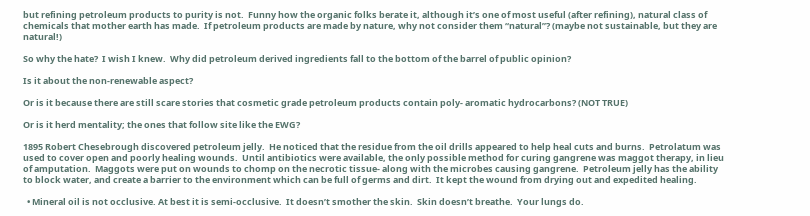but refining petroleum products to purity is not.  Funny how the organic folks berate it, although it’s one of most useful (after refining), natural class of chemicals that mother earth has made.  If petroleum products are made by nature, why not consider them “natural”? (maybe not sustainable, but they are natural!)

So why the hate?  I wish I knew.  Why did petroleum derived ingredients fall to the bottom of the barrel of public opinion?

Is it about the non-renewable aspect?

Or is it because there are still scare stories that cosmetic grade petroleum products contain poly- aromatic hydrocarbons? (NOT TRUE)

Or is it herd mentality; the ones that follow site like the EWG?

1895 Robert Chesebrough discovered petroleum jelly.  He noticed that the residue from the oil drills appeared to help heal cuts and burns.  Petrolatum was used to cover open and poorly healing wounds.  Until antibiotics were available, the only possible method for curing gangrene was maggot therapy, in lieu of amputation.  Maggots were put on wounds to chomp on the necrotic tissue- along with the microbes causing gangrene.  Petroleum jelly has the ability to block water, and create a barrier to the environment which can be full of germs and dirt.  It kept the wound from drying out and expedited healing.

  • Mineral oil is not occlusive. At best it is semi-occlusive.  It doesn’t smother the skin.  Skin doesn’t breathe.  Your lungs do.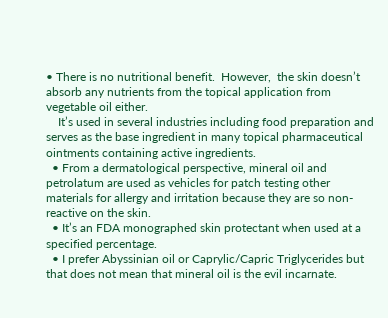• There is no nutritional benefit.  However,  the skin doesn’t absorb any nutrients from the topical application from vegetable oil either.
    It’s used in several industries including food preparation and serves as the base ingredient in many topical pharmaceutical ointments containing active ingredients.
  • From a dermatological perspective, mineral oil and petrolatum are used as vehicles for patch testing other materials for allergy and irritation because they are so non-reactive on the skin.
  • It’s an FDA monographed skin protectant when used at a specified percentage.
  • I prefer Abyssinian oil or Caprylic/Capric Triglycerides but that does not mean that mineral oil is the evil incarnate.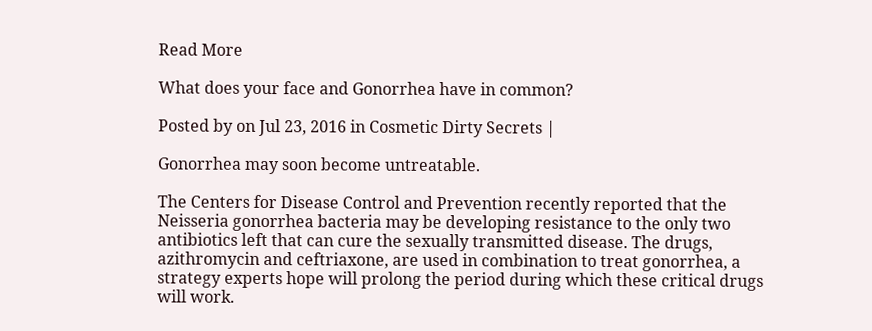Read More

What does your face and Gonorrhea have in common?

Posted by on Jul 23, 2016 in Cosmetic Dirty Secrets |

Gonorrhea may soon become untreatable.

The Centers for Disease Control and Prevention recently reported that the Neisseria gonorrhea bacteria may be developing resistance to the only two antibiotics left that can cure the sexually transmitted disease. The drugs, azithromycin and ceftriaxone, are used in combination to treat gonorrhea, a strategy experts hope will prolong the period during which these critical drugs will work.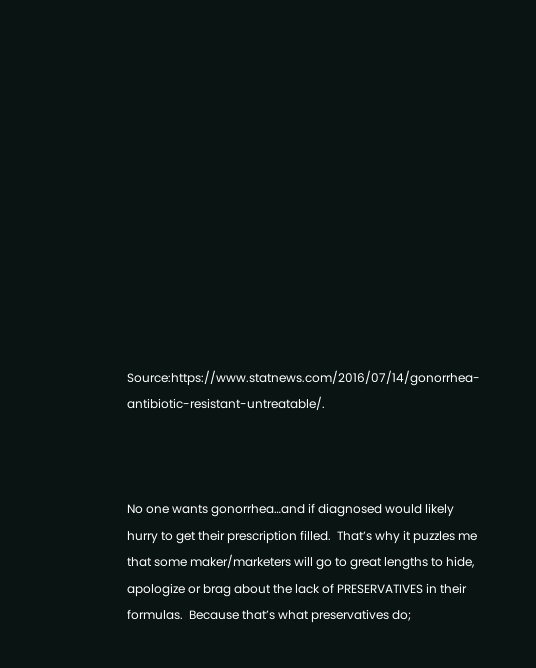Source:https://www.statnews.com/2016/07/14/gonorrhea-antibiotic-resistant-untreatable/.



No one wants gonorrhea…and if diagnosed would likely hurry to get their prescription filled.  That’s why it puzzles me that some maker/marketers will go to great lengths to hide, apologize or brag about the lack of PRESERVATIVES in their formulas.  Because that’s what preservatives do;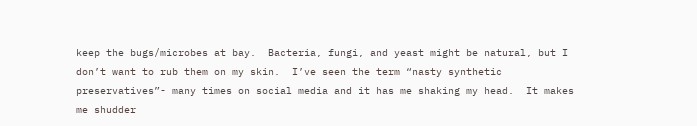keep the bugs/microbes at bay.  Bacteria, fungi, and yeast might be natural, but I don’t want to rub them on my skin.  I’ve seen the term “nasty synthetic preservatives”- many times on social media and it has me shaking my head.  It makes me shudder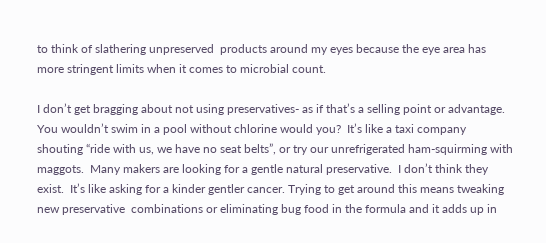to think of slathering unpreserved  products around my eyes because the eye area has more stringent limits when it comes to microbial count.

I don’t get bragging about not using preservatives- as if that’s a selling point or advantage.  You wouldn’t swim in a pool without chlorine would you?  It’s like a taxi company shouting “ride with us, we have no seat belts”, or try our unrefrigerated ham-squirming with maggots.  Many makers are looking for a gentle natural preservative.  I don’t think they exist.  It’s like asking for a kinder gentler cancer. Trying to get around this means tweaking new preservative  combinations or eliminating bug food in the formula and it adds up in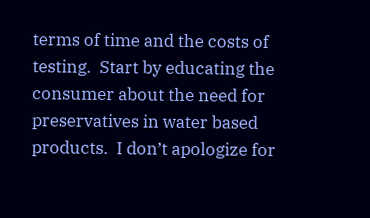terms of time and the costs of testing.  Start by educating the consumer about the need for preservatives in water based products.  I don’t apologize for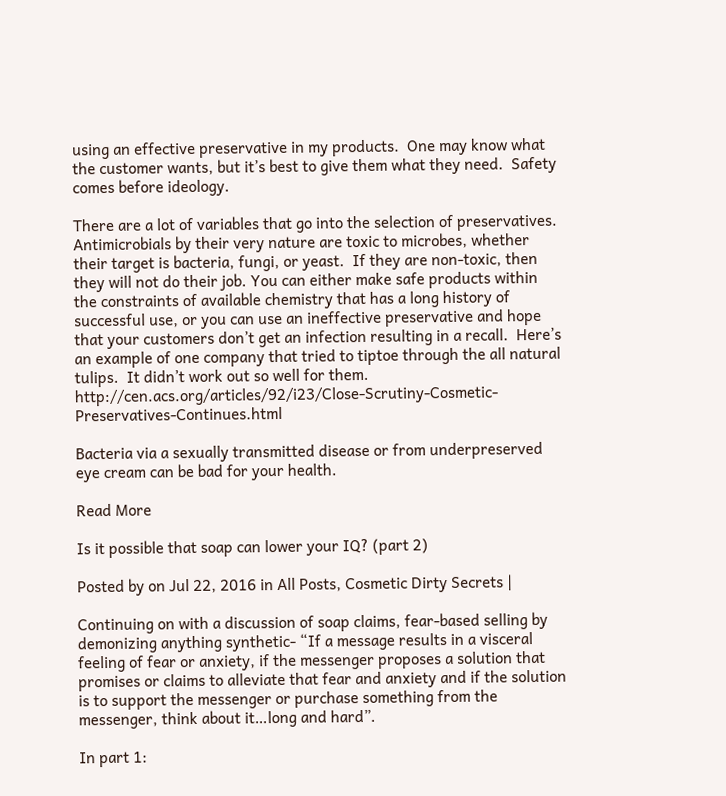using an effective preservative in my products.  One may know what the customer wants, but it’s best to give them what they need.  Safety comes before ideology.

There are a lot of variables that go into the selection of preservatives.  Antimicrobials by their very nature are toxic to microbes, whether their target is bacteria, fungi, or yeast.  If they are non-toxic, then they will not do their job. You can either make safe products within the constraints of available chemistry that has a long history of successful use, or you can use an ineffective preservative and hope that your customers don’t get an infection resulting in a recall.  Here’s an example of one company that tried to tiptoe through the all natural tulips.  It didn’t work out so well for them.  http://cen.acs.org/articles/92/i23/Close-Scrutiny-Cosmetic-Preservatives-Continues.html

Bacteria via a sexually transmitted disease or from underpreserved eye cream can be bad for your health.

Read More

Is it possible that soap can lower your IQ? (part 2)

Posted by on Jul 22, 2016 in All Posts, Cosmetic Dirty Secrets |

Continuing on with a discussion of soap claims, fear-based selling by demonizing anything synthetic- “If a message results in a visceral feeling of fear or anxiety, if the messenger proposes a solution that promises or claims to alleviate that fear and anxiety and if the solution is to support the messenger or purchase something from the messenger, think about it…long and hard”.

In part 1: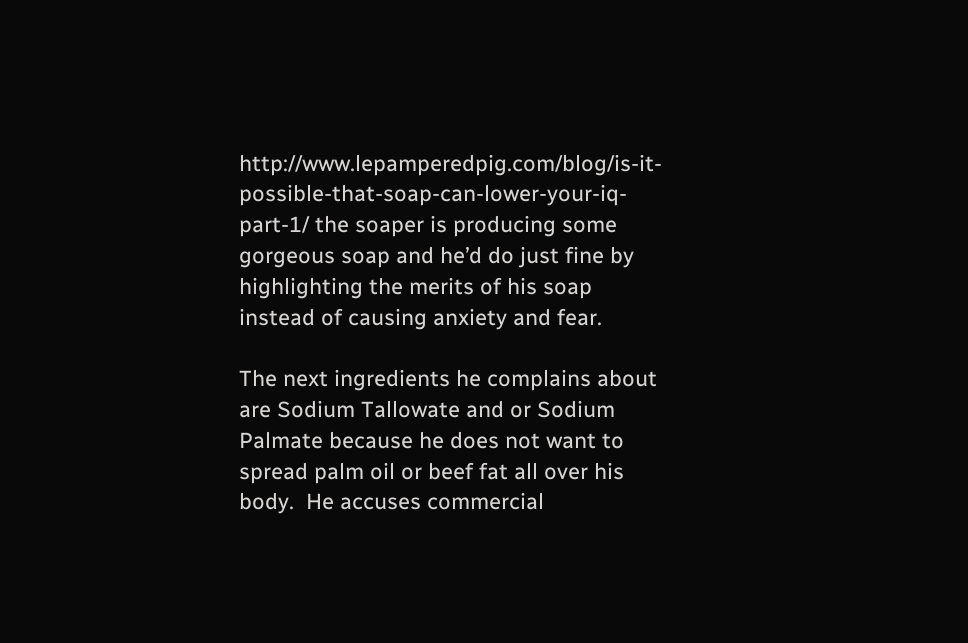http://www.lepamperedpig.com/blog/is-it-possible-that-soap-can-lower-your-iq-part-1/ the soaper is producing some gorgeous soap and he’d do just fine by highlighting the merits of his soap instead of causing anxiety and fear.

The next ingredients he complains about are Sodium Tallowate and or Sodium Palmate because he does not want to spread palm oil or beef fat all over his body.  He accuses commercial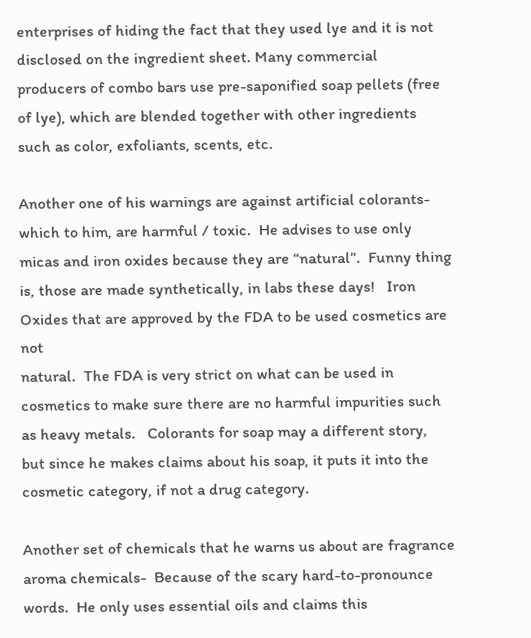enterprises of hiding the fact that they used lye and it is not disclosed on the ingredient sheet. Many commercial producers of combo bars use pre-saponified soap pellets (free of lye), which are blended together with other ingredients such as color, exfoliants, scents, etc.

Another one of his warnings are against artificial colorants- which to him, are harmful / toxic.  He advises to use only micas and iron oxides because they are “natural”.  Funny thing is, those are made synthetically, in labs these days!   Iron Oxides that are approved by the FDA to be used cosmetics are not
natural.  The FDA is very strict on what can be used in cosmetics to make sure there are no harmful impurities such as heavy metals.   Colorants for soap may a different story, but since he makes claims about his soap, it puts it into the cosmetic category, if not a drug category.

Another set of chemicals that he warns us about are fragrance aroma chemicals-  Because of the scary hard-to-pronounce words.  He only uses essential oils and claims this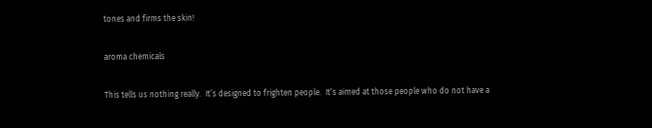tones and firms the skin!

aroma chemicals

This tells us nothing really.  It’s designed to frighten people.  It’s aimed at those people who do not have a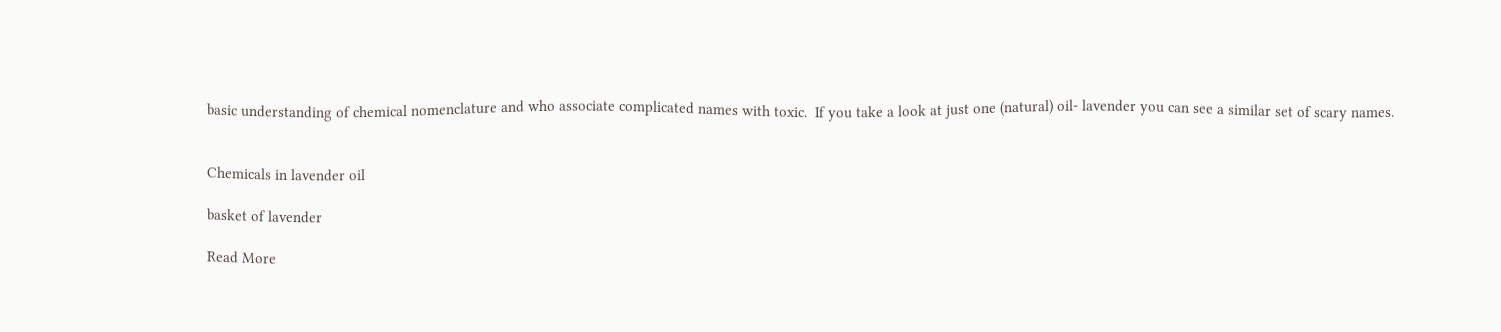basic understanding of chemical nomenclature and who associate complicated names with toxic.  If you take a look at just one (natural) oil- lavender you can see a similar set of scary names.


Chemicals in lavender oil

basket of lavender

Read More